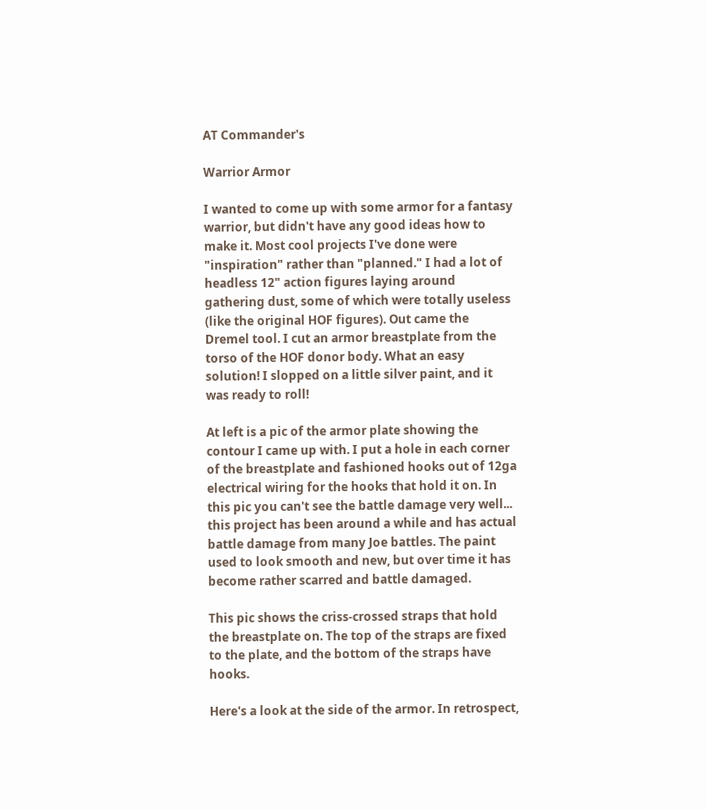AT Commander's

Warrior Armor

I wanted to come up with some armor for a fantasy warrior, but didn't have any good ideas how to make it. Most cool projects I've done were "inspiration" rather than "planned." I had a lot of headless 12" action figures laying around gathering dust, some of which were totally useless (like the original HOF figures). Out came the Dremel tool. I cut an armor breastplate from the torso of the HOF donor body. What an easy solution! I slopped on a little silver paint, and it was ready to roll!

At left is a pic of the armor plate showing the contour I came up with. I put a hole in each corner of the breastplate and fashioned hooks out of 12ga electrical wiring for the hooks that hold it on. In this pic you can't see the battle damage very well... this project has been around a while and has actual battle damage from many Joe battles. The paint used to look smooth and new, but over time it has become rather scarred and battle damaged.

This pic shows the criss-crossed straps that hold the breastplate on. The top of the straps are fixed to the plate, and the bottom of the straps have hooks.

Here's a look at the side of the armor. In retrospect,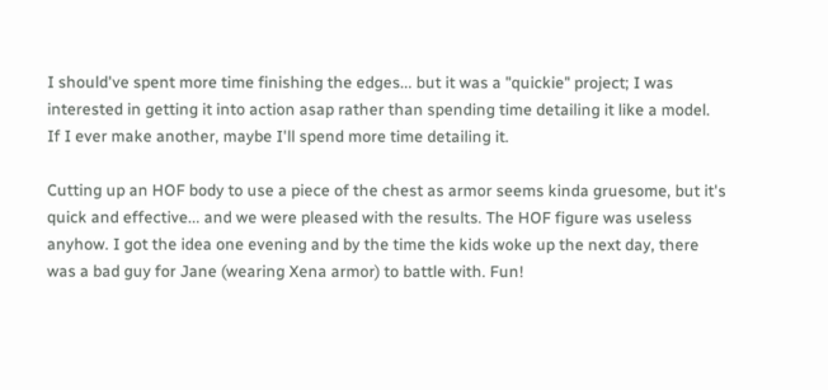I should've spent more time finishing the edges... but it was a "quickie" project; I was interested in getting it into action asap rather than spending time detailing it like a model. If I ever make another, maybe I'll spend more time detailing it.

Cutting up an HOF body to use a piece of the chest as armor seems kinda gruesome, but it's quick and effective... and we were pleased with the results. The HOF figure was useless anyhow. I got the idea one evening and by the time the kids woke up the next day, there was a bad guy for Jane (wearing Xena armor) to battle with. Fun!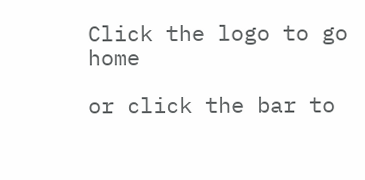Click the logo to go home

or click the bar to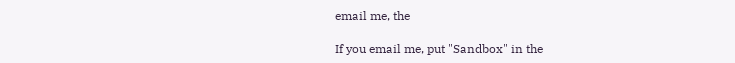email me, the

If you email me, put "Sandbox" in the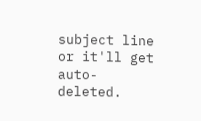subject line or it'll get auto-deleted.